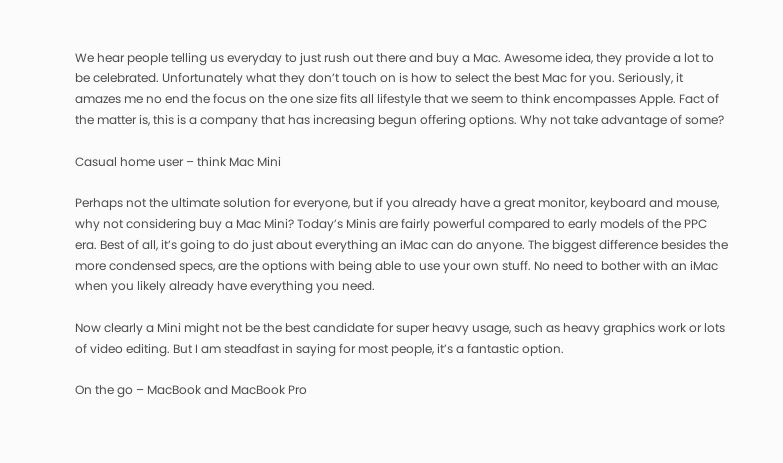We hear people telling us everyday to just rush out there and buy a Mac. Awesome idea, they provide a lot to be celebrated. Unfortunately what they don’t touch on is how to select the best Mac for you. Seriously, it amazes me no end the focus on the one size fits all lifestyle that we seem to think encompasses Apple. Fact of the matter is, this is a company that has increasing begun offering options. Why not take advantage of some?

Casual home user – think Mac Mini

Perhaps not the ultimate solution for everyone, but if you already have a great monitor, keyboard and mouse, why not considering buy a Mac Mini? Today’s Minis are fairly powerful compared to early models of the PPC era. Best of all, it’s going to do just about everything an iMac can do anyone. The biggest difference besides the more condensed specs, are the options with being able to use your own stuff. No need to bother with an iMac when you likely already have everything you need.

Now clearly a Mini might not be the best candidate for super heavy usage, such as heavy graphics work or lots of video editing. But I am steadfast in saying for most people, it’s a fantastic option.

On the go – MacBook and MacBook Pro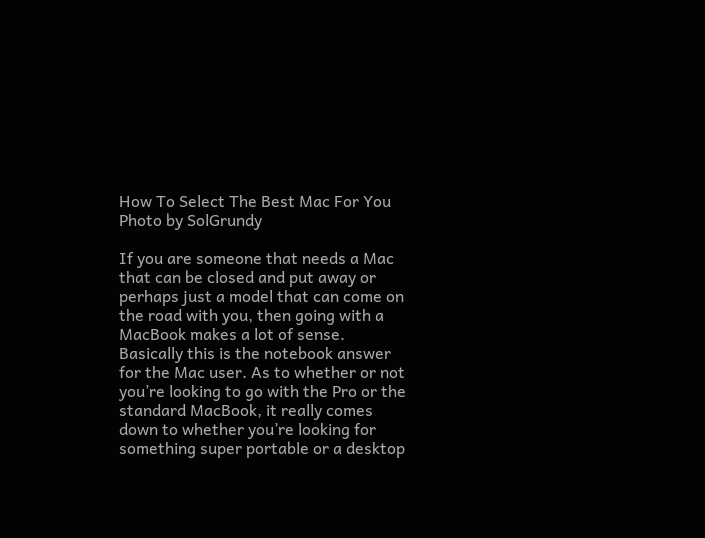How To Select The Best Mac For You
Photo by SolGrundy

If you are someone that needs a Mac that can be closed and put away or perhaps just a model that can come on the road with you, then going with a MacBook makes a lot of sense. Basically this is the notebook answer for the Mac user. As to whether or not you’re looking to go with the Pro or the standard MacBook, it really comes down to whether you’re looking for something super portable or a desktop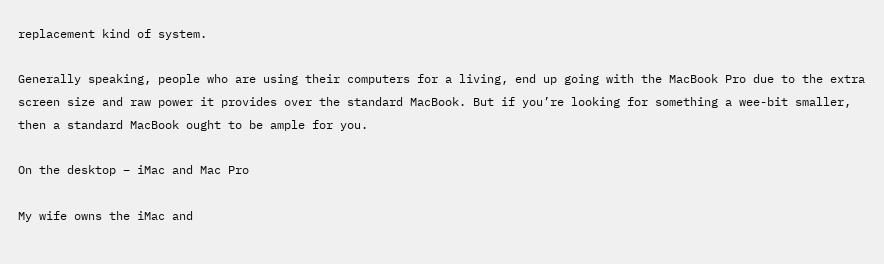replacement kind of system.

Generally speaking, people who are using their computers for a living, end up going with the MacBook Pro due to the extra screen size and raw power it provides over the standard MacBook. But if you’re looking for something a wee-bit smaller, then a standard MacBook ought to be ample for you.

On the desktop – iMac and Mac Pro

My wife owns the iMac and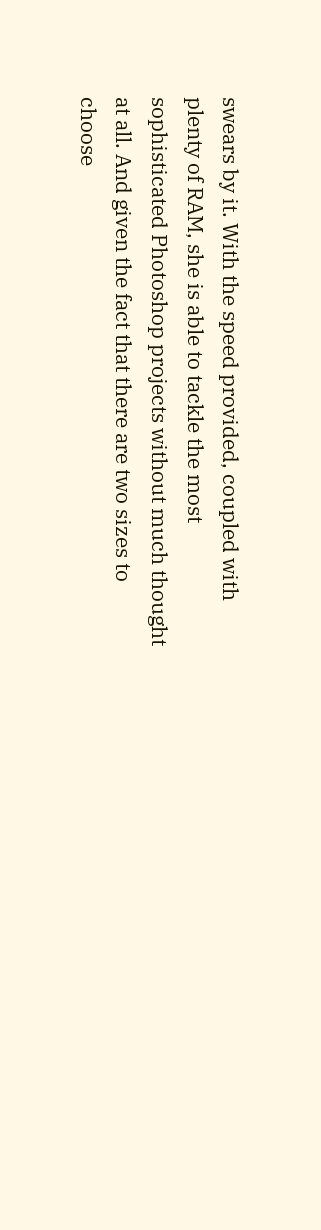swears by it. With the speed provided, coupled with plenty of RAM, she is able to tackle the most sophisticated Photoshop projects without much thought at all. And given the fact that there are two sizes to choose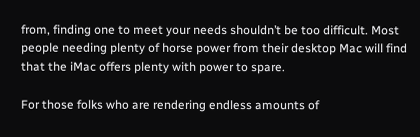from, finding one to meet your needs shouldn’t be too difficult. Most people needing plenty of horse power from their desktop Mac will find that the iMac offers plenty with power to spare.

For those folks who are rendering endless amounts of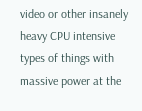video or other insanely heavy CPU intensive types of things with massive power at the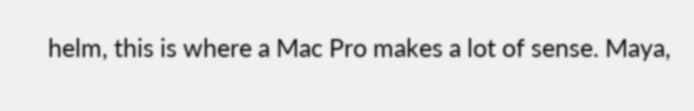helm, this is where a Mac Pro makes a lot of sense. Maya,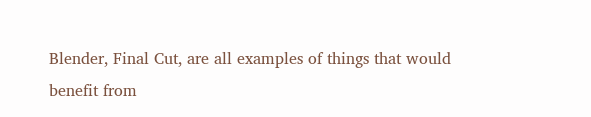Blender, Final Cut, are all examples of things that would benefit from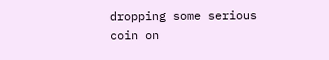dropping some serious coin on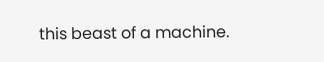this beast of a machine.